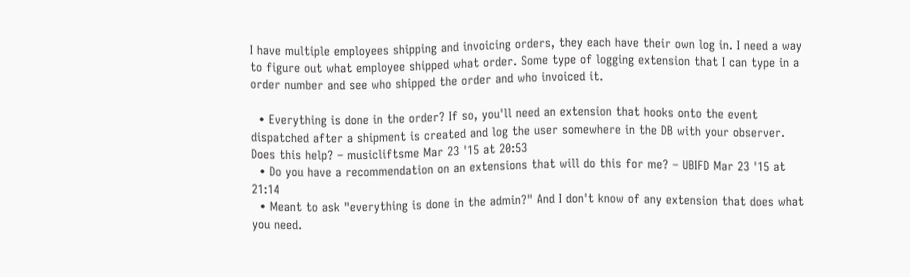I have multiple employees shipping and invoicing orders, they each have their own log in. I need a way to figure out what employee shipped what order. Some type of logging extension that I can type in a order number and see who shipped the order and who invoiced it.

  • Everything is done in the order? If so, you'll need an extension that hooks onto the event dispatched after a shipment is created and log the user somewhere in the DB with your observer. Does this help? – musicliftsme Mar 23 '15 at 20:53
  • Do you have a recommendation on an extensions that will do this for me? – UBIFD Mar 23 '15 at 21:14
  • Meant to ask "everything is done in the admin?" And I don't know of any extension that does what you need.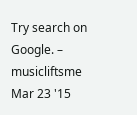Try search on Google. – musicliftsme Mar 23 '15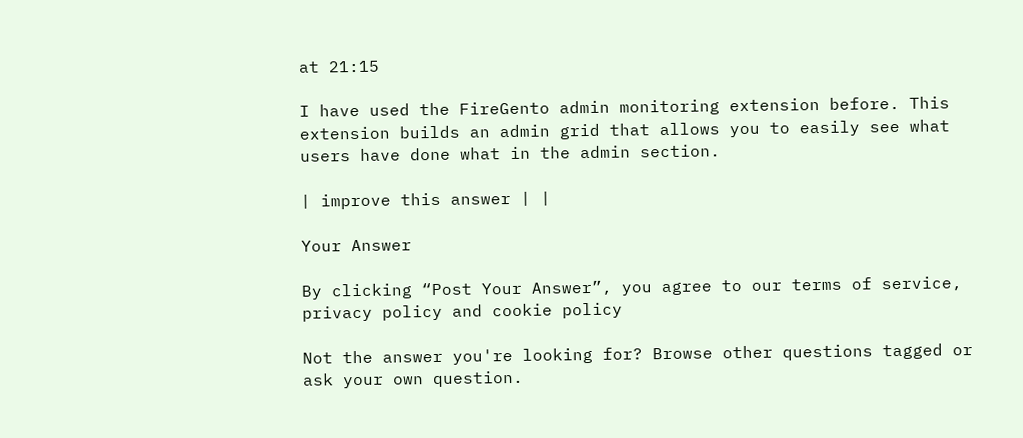at 21:15

I have used the FireGento admin monitoring extension before. This extension builds an admin grid that allows you to easily see what users have done what in the admin section.

| improve this answer | |

Your Answer

By clicking “Post Your Answer”, you agree to our terms of service, privacy policy and cookie policy

Not the answer you're looking for? Browse other questions tagged or ask your own question.